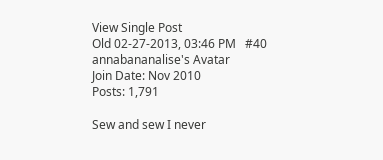View Single Post
Old 02-27-2013, 03:46 PM   #40
annabananalise's Avatar
Join Date: Nov 2010
Posts: 1,791

Sew and sew I never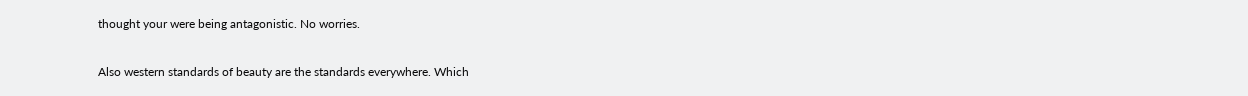thought your were being antagonistic. No worries.

Also western standards of beauty are the standards everywhere. Which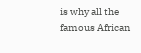is why all the famous African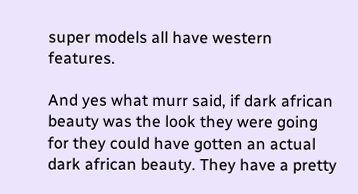super models all have western features.

And yes what murr said, if dark african beauty was the look they were going for they could have gotten an actual dark african beauty. They have a pretty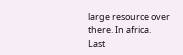large resource over there. In africa.
Last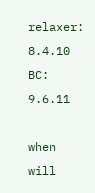relaxer: 8.4.10
BC: 9.6.11

when will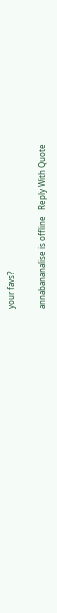your favs?

annabananalise is offline   Reply With Quote